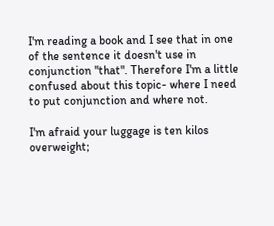I'm reading a book and I see that in one of the sentence it doesn't use in conjunction "that". Therefore I'm a little confused about this topic- where I need to put conjunction and where not.

I'm afraid your luggage is ten kilos overweight;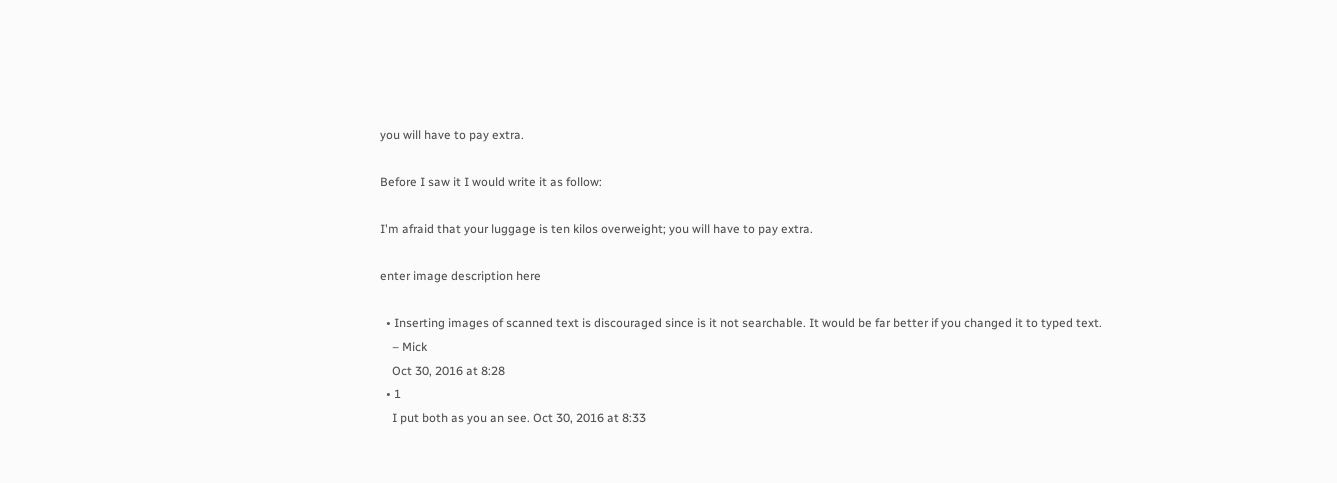you will have to pay extra.

Before I saw it I would write it as follow:

I'm afraid that your luggage is ten kilos overweight; you will have to pay extra.

enter image description here

  • Inserting images of scanned text is discouraged since is it not searchable. It would be far better if you changed it to typed text.
    – Mick
    Oct 30, 2016 at 8:28
  • 1
    I put both as you an see. Oct 30, 2016 at 8:33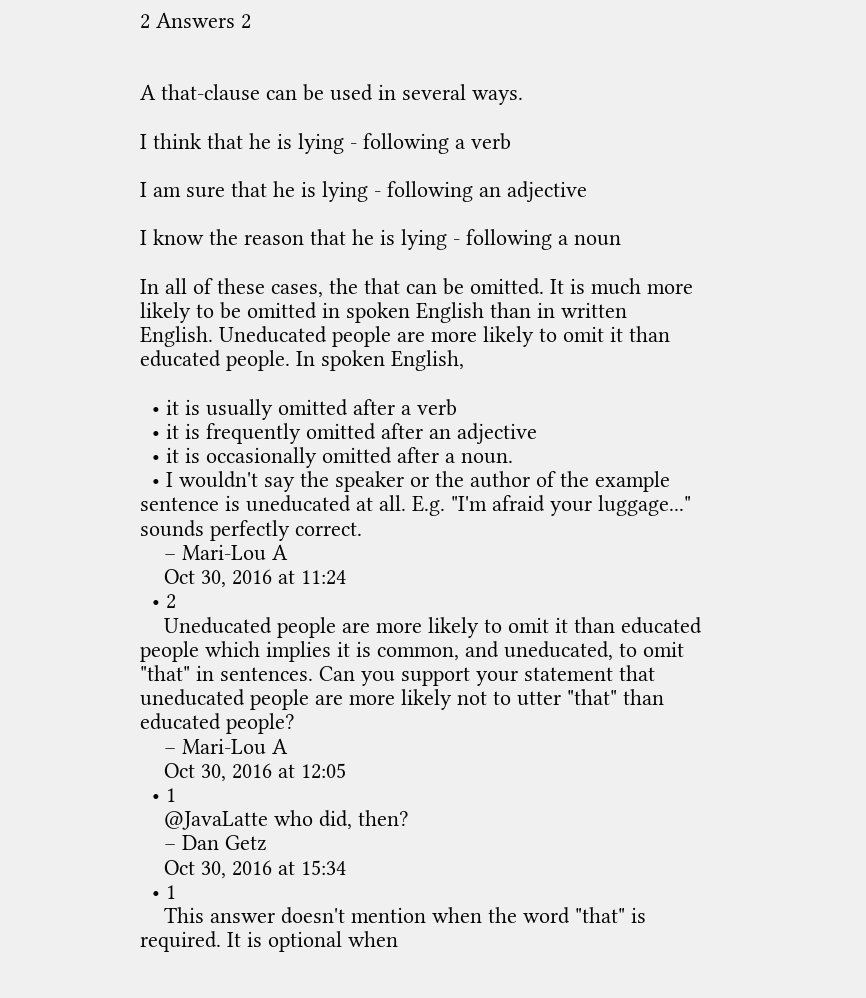2 Answers 2


A that-clause can be used in several ways.

I think that he is lying - following a verb

I am sure that he is lying - following an adjective

I know the reason that he is lying - following a noun

In all of these cases, the that can be omitted. It is much more likely to be omitted in spoken English than in written English. Uneducated people are more likely to omit it than educated people. In spoken English,

  • it is usually omitted after a verb
  • it is frequently omitted after an adjective
  • it is occasionally omitted after a noun.
  • I wouldn't say the speaker or the author of the example sentence is uneducated at all. E.g. "I'm afraid your luggage..." sounds perfectly correct.
    – Mari-Lou A
    Oct 30, 2016 at 11:24
  • 2
    Uneducated people are more likely to omit it than educated people which implies it is common, and uneducated, to omit "that" in sentences. Can you support your statement that uneducated people are more likely not to utter "that" than educated people?
    – Mari-Lou A
    Oct 30, 2016 at 12:05
  • 1
    @JavaLatte who did, then?
    – Dan Getz
    Oct 30, 2016 at 15:34
  • 1
    This answer doesn't mention when the word "that" is required. It is optional when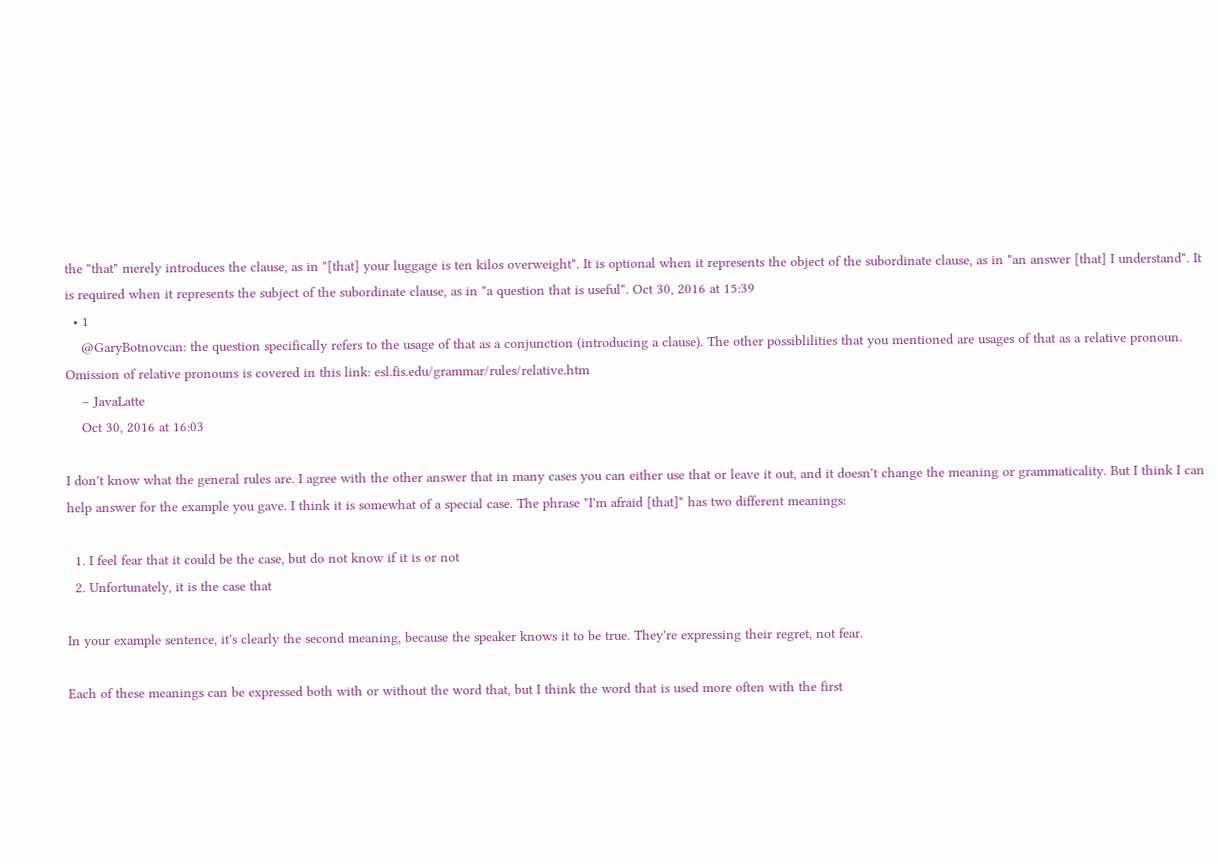the "that" merely introduces the clause, as in "[that] your luggage is ten kilos overweight". It is optional when it represents the object of the subordinate clause, as in "an answer [that] I understand". It is required when it represents the subject of the subordinate clause, as in "a question that is useful". Oct 30, 2016 at 15:39
  • 1
    @GaryBotnovcan: the question specifically refers to the usage of that as a conjunction (introducing a clause). The other possiblilities that you mentioned are usages of that as a relative pronoun. Omission of relative pronouns is covered in this link: esl.fis.edu/grammar/rules/relative.htm
    – JavaLatte
    Oct 30, 2016 at 16:03

I don't know what the general rules are. I agree with the other answer that in many cases you can either use that or leave it out, and it doesn't change the meaning or grammaticality. But I think I can help answer for the example you gave. I think it is somewhat of a special case. The phrase "I'm afraid [that]" has two different meanings:

  1. I feel fear that it could be the case, but do not know if it is or not
  2. Unfortunately, it is the case that

In your example sentence, it's clearly the second meaning, because the speaker knows it to be true. They're expressing their regret, not fear.

Each of these meanings can be expressed both with or without the word that, but I think the word that is used more often with the first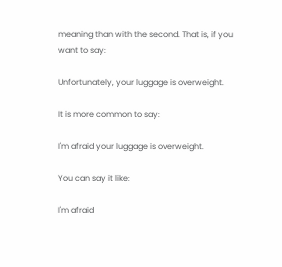meaning than with the second. That is, if you want to say:

Unfortunately, your luggage is overweight.

It is more common to say:

I'm afraid your luggage is overweight.

You can say it like:

I'm afraid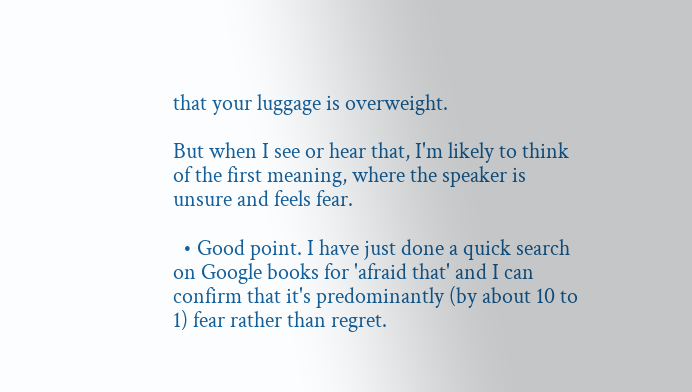that your luggage is overweight.

But when I see or hear that, I'm likely to think of the first meaning, where the speaker is unsure and feels fear.

  • Good point. I have just done a quick search on Google books for 'afraid that' and I can confirm that it's predominantly (by about 10 to 1) fear rather than regret.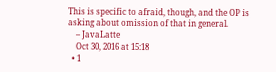This is specific to afraid, though, and the OP is asking about omission of that in general.
    – JavaLatte
    Oct 30, 2016 at 15:18
  • 1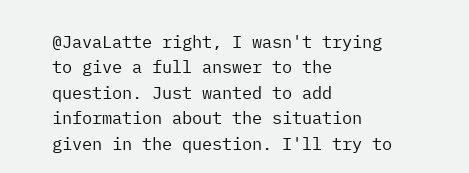@JavaLatte right, I wasn't trying to give a full answer to the question. Just wanted to add information about the situation given in the question. I'll try to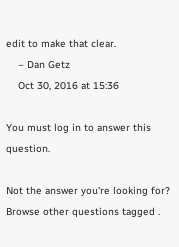edit to make that clear.
    – Dan Getz
    Oct 30, 2016 at 15:36

You must log in to answer this question.

Not the answer you're looking for? Browse other questions tagged .